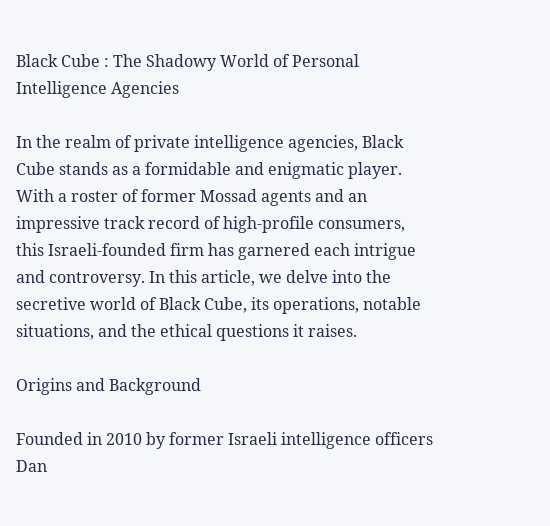Black Cube : The Shadowy World of Personal Intelligence Agencies

In the realm of private intelligence agencies, Black Cube stands as a formidable and enigmatic player. With a roster of former Mossad agents and an impressive track record of high-profile consumers, this Israeli-founded firm has garnered each intrigue and controversy. In this article, we delve into the secretive world of Black Cube, its operations, notable situations, and the ethical questions it raises.

Origins and Background

Founded in 2010 by former Israeli intelligence officers Dan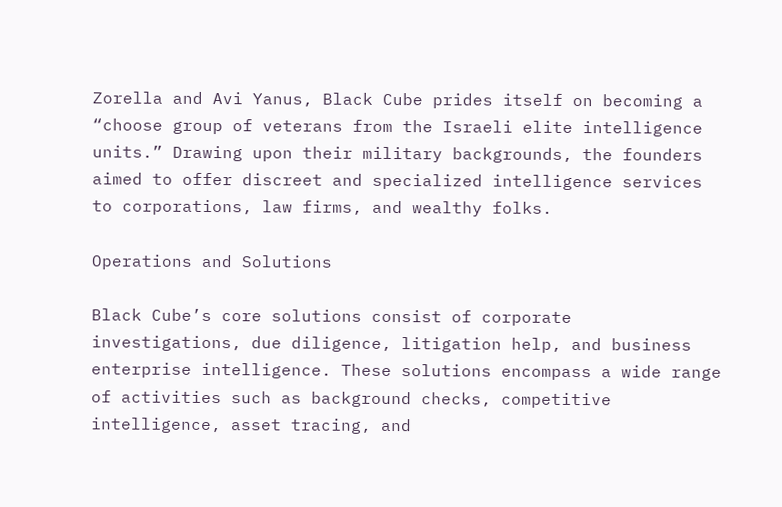Zorella and Avi Yanus, Black Cube prides itself on becoming a “choose group of veterans from the Israeli elite intelligence units.” Drawing upon their military backgrounds, the founders aimed to offer discreet and specialized intelligence services to corporations, law firms, and wealthy folks.

Operations and Solutions

Black Cube’s core solutions consist of corporate investigations, due diligence, litigation help, and business enterprise intelligence. These solutions encompass a wide range of activities such as background checks, competitive intelligence, asset tracing, and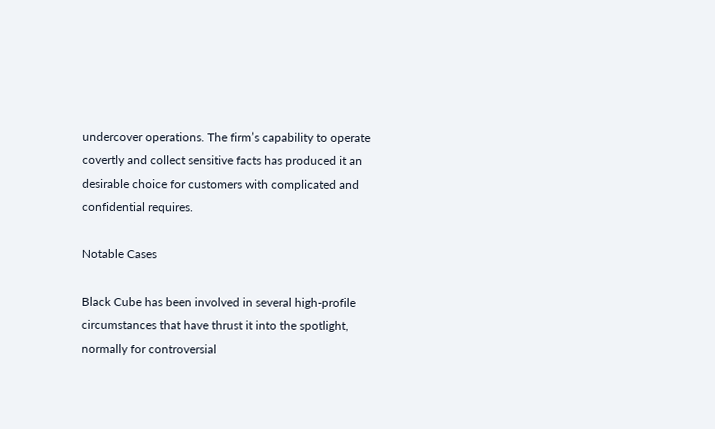undercover operations. The firm’s capability to operate covertly and collect sensitive facts has produced it an desirable choice for customers with complicated and confidential requires.

Notable Cases

Black Cube has been involved in several high-profile circumstances that have thrust it into the spotlight, normally for controversial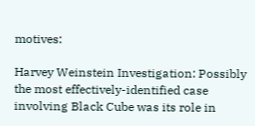motives:

Harvey Weinstein Investigation: Possibly the most effectively-identified case involving Black Cube was its role in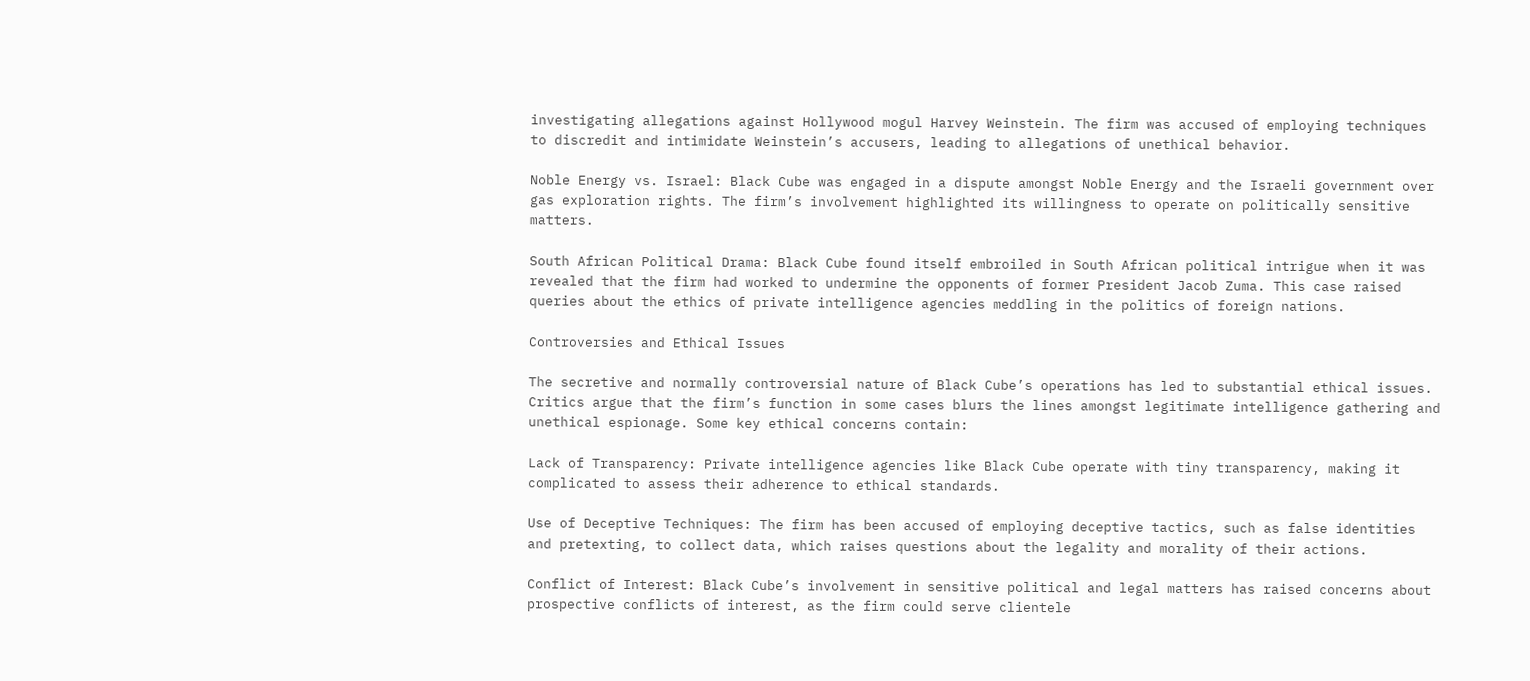investigating allegations against Hollywood mogul Harvey Weinstein. The firm was accused of employing techniques to discredit and intimidate Weinstein’s accusers, leading to allegations of unethical behavior.

Noble Energy vs. Israel: Black Cube was engaged in a dispute amongst Noble Energy and the Israeli government over gas exploration rights. The firm’s involvement highlighted its willingness to operate on politically sensitive matters.

South African Political Drama: Black Cube found itself embroiled in South African political intrigue when it was revealed that the firm had worked to undermine the opponents of former President Jacob Zuma. This case raised queries about the ethics of private intelligence agencies meddling in the politics of foreign nations.

Controversies and Ethical Issues

The secretive and normally controversial nature of Black Cube’s operations has led to substantial ethical issues. Critics argue that the firm’s function in some cases blurs the lines amongst legitimate intelligence gathering and unethical espionage. Some key ethical concerns contain:

Lack of Transparency: Private intelligence agencies like Black Cube operate with tiny transparency, making it complicated to assess their adherence to ethical standards.

Use of Deceptive Techniques: The firm has been accused of employing deceptive tactics, such as false identities and pretexting, to collect data, which raises questions about the legality and morality of their actions.

Conflict of Interest: Black Cube’s involvement in sensitive political and legal matters has raised concerns about prospective conflicts of interest, as the firm could serve clientele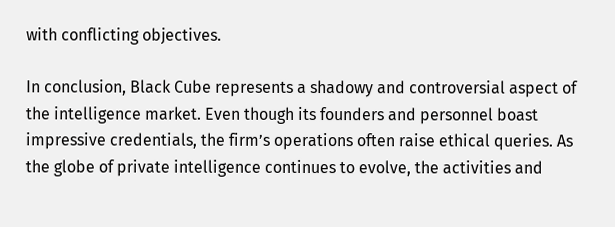with conflicting objectives.

In conclusion, Black Cube represents a shadowy and controversial aspect of the intelligence market. Even though its founders and personnel boast impressive credentials, the firm’s operations often raise ethical queries. As the globe of private intelligence continues to evolve, the activities and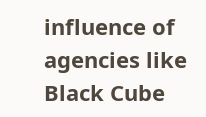influence of agencies like Black Cube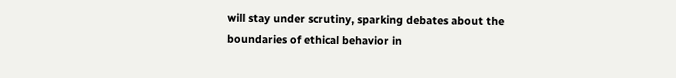will stay under scrutiny, sparking debates about the boundaries of ethical behavior in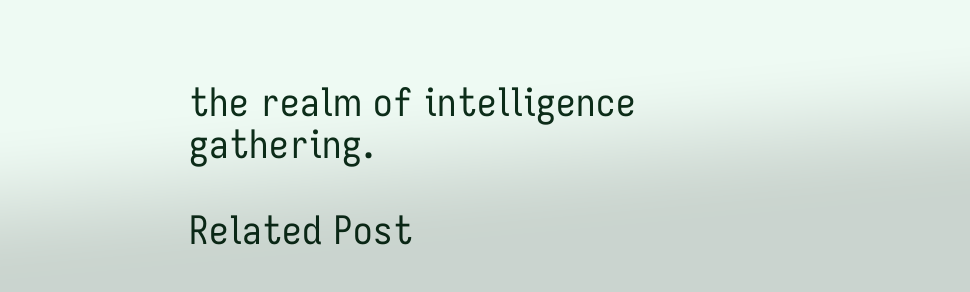the realm of intelligence gathering.

Related Post